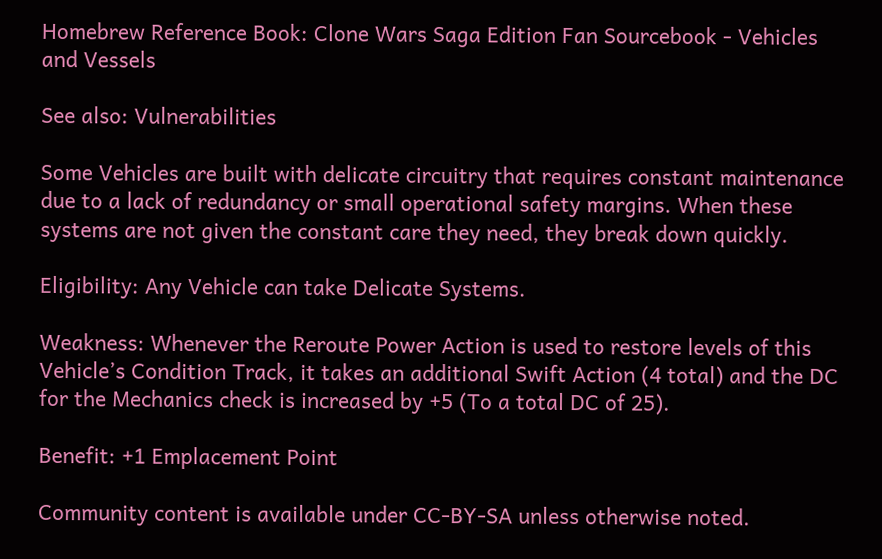Homebrew Reference Book: Clone Wars Saga Edition Fan Sourcebook - Vehicles and Vessels

See also: Vulnerabilities

Some Vehicles are built with delicate circuitry that requires constant maintenance due to a lack of redundancy or small operational safety margins. When these systems are not given the constant care they need, they break down quickly.

Eligibility: Any Vehicle can take Delicate Systems.

Weakness: Whenever the Reroute Power Action is used to restore levels of this Vehicle’s Condition Track, it takes an additional Swift Action (4 total) and the DC for the Mechanics check is increased by +5 (To a total DC of 25).

Benefit: +1 Emplacement Point

Community content is available under CC-BY-SA unless otherwise noted.